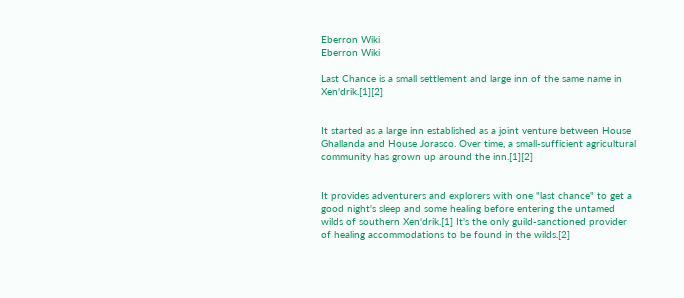Eberron Wiki
Eberron Wiki

Last Chance is a small settlement and large inn of the same name in Xen'drik.[1][2]


It started as a large inn established as a joint venture between House Ghallanda and House Jorasco. Over time, a small-sufficient agricultural community has grown up around the inn.[1][2]


It provides adventurers and explorers with one "last chance" to get a good night's sleep and some healing before entering the untamed wilds of southern Xen'drik.[1] It's the only guild-sanctioned provider of healing accommodations to be found in the wilds.[2]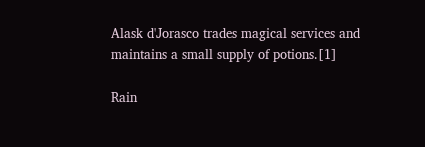Alask d'Jorasco trades magical services and maintains a small supply of potions.[1]

Rain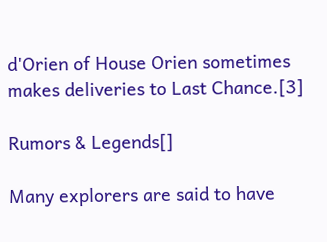d'Orien of House Orien sometimes makes deliveries to Last Chance.[3]

Rumors & Legends[]

Many explorers are said to have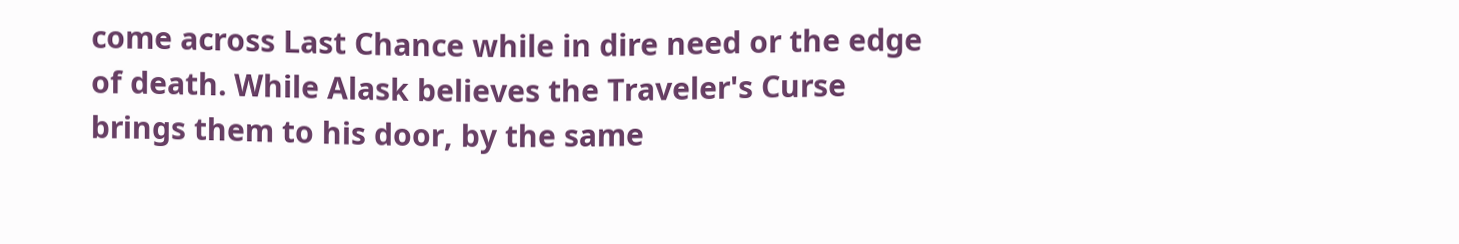come across Last Chance while in dire need or the edge of death. While Alask believes the Traveler's Curse brings them to his door, by the same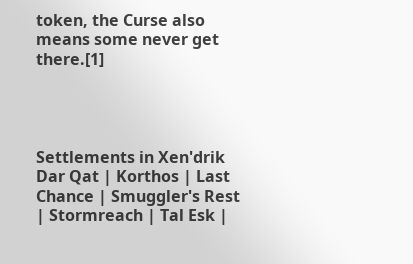token, the Curse also means some never get there.[1]




Settlements in Xen'drik
Dar Qat | Korthos | Last Chance | Smuggler's Rest | Stormreach | Tal Esk |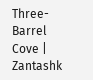Three-Barrel Cove | Zantashk